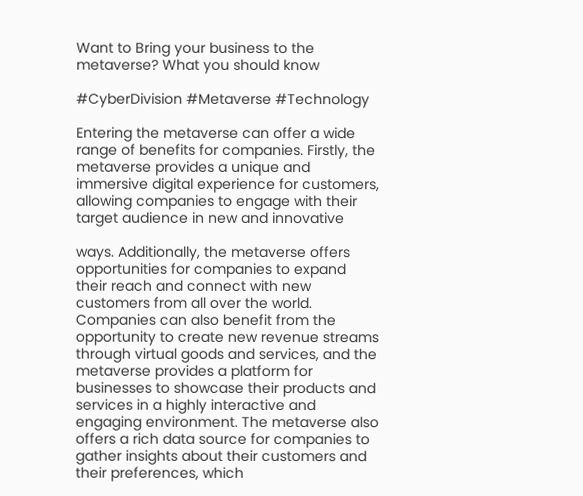Want to Bring your business to the metaverse? What you should know

#CyberDivision #Metaverse #Technology

Entering the metaverse can offer a wide range of benefits for companies. Firstly, the metaverse provides a unique and immersive digital experience for customers, allowing companies to engage with their target audience in new and innovative

ways. Additionally, the metaverse offers opportunities for companies to expand their reach and connect with new customers from all over the world. Companies can also benefit from the opportunity to create new revenue streams through virtual goods and services, and the metaverse provides a platform for businesses to showcase their products and services in a highly interactive and engaging environment. The metaverse also offers a rich data source for companies to gather insights about their customers and their preferences, which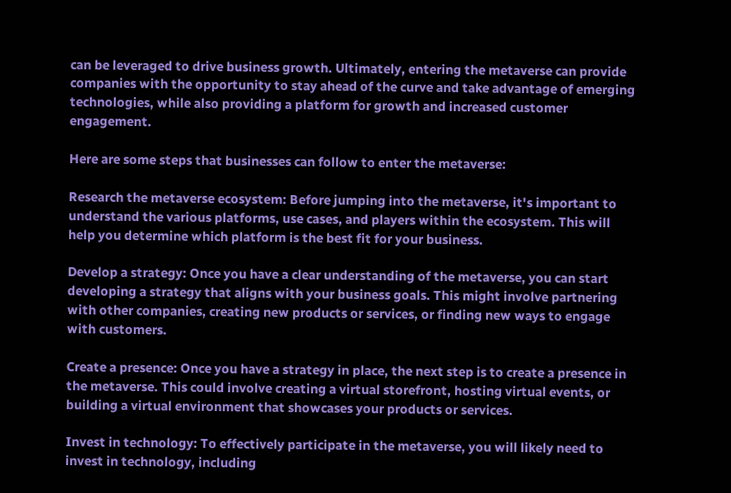can be leveraged to drive business growth. Ultimately, entering the metaverse can provide companies with the opportunity to stay ahead of the curve and take advantage of emerging technologies, while also providing a platform for growth and increased customer engagement.

Here are some steps that businesses can follow to enter the metaverse:

Research the metaverse ecosystem: Before jumping into the metaverse, it's important to understand the various platforms, use cases, and players within the ecosystem. This will help you determine which platform is the best fit for your business.

Develop a strategy: Once you have a clear understanding of the metaverse, you can start developing a strategy that aligns with your business goals. This might involve partnering with other companies, creating new products or services, or finding new ways to engage with customers.

Create a presence: Once you have a strategy in place, the next step is to create a presence in the metaverse. This could involve creating a virtual storefront, hosting virtual events, or building a virtual environment that showcases your products or services.

Invest in technology: To effectively participate in the metaverse, you will likely need to invest in technology, including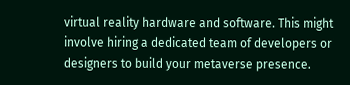virtual reality hardware and software. This might involve hiring a dedicated team of developers or designers to build your metaverse presence.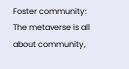Foster community: The metaverse is all about community,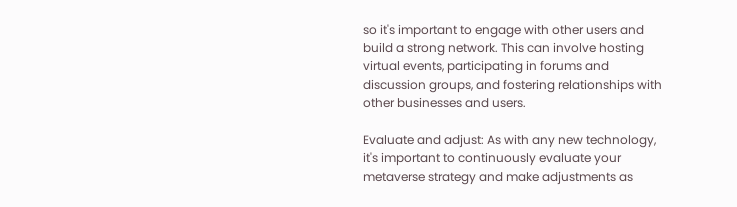so it's important to engage with other users and build a strong network. This can involve hosting virtual events, participating in forums and discussion groups, and fostering relationships with other businesses and users.

Evaluate and adjust: As with any new technology, it's important to continuously evaluate your metaverse strategy and make adjustments as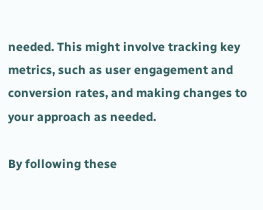needed. This might involve tracking key metrics, such as user engagement and conversion rates, and making changes to your approach as needed.

By following these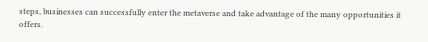steps, businesses can successfully enter the metaverse and take advantage of the many opportunities it offers.